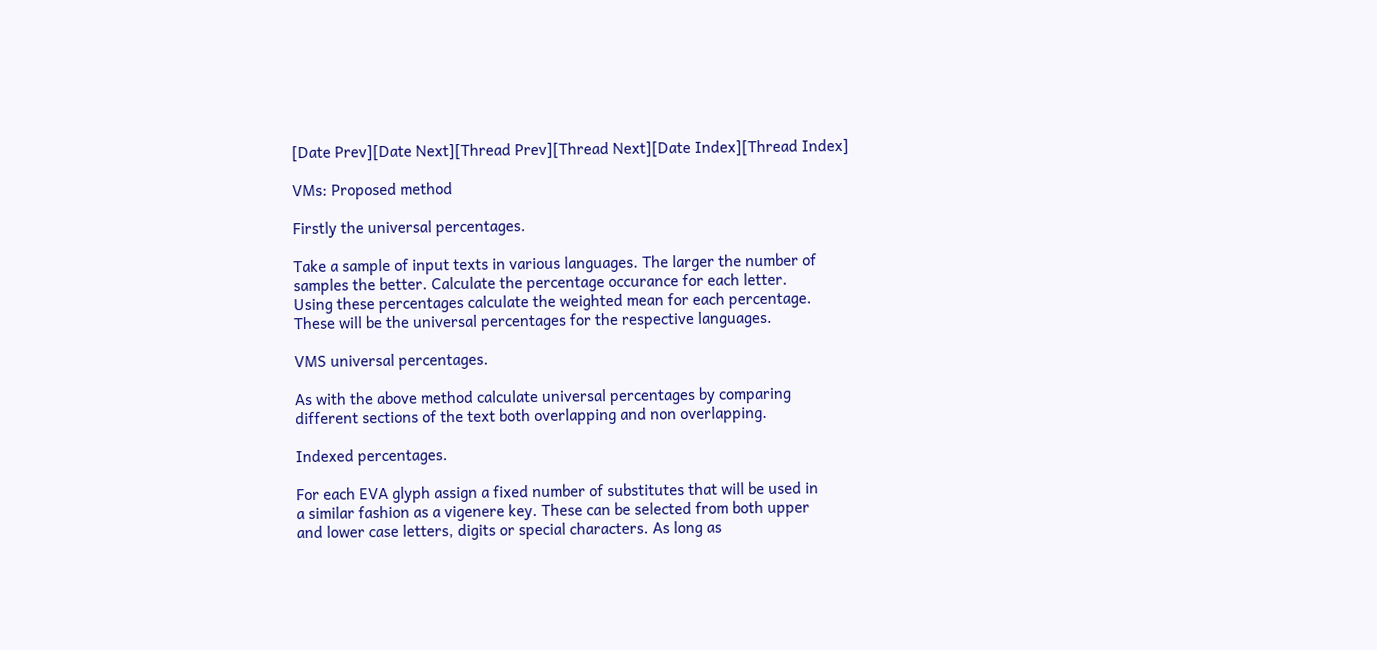[Date Prev][Date Next][Thread Prev][Thread Next][Date Index][Thread Index]

VMs: Proposed method

Firstly the universal percentages.

Take a sample of input texts in various languages. The larger the number of
samples the better. Calculate the percentage occurance for each letter.
Using these percentages calculate the weighted mean for each percentage.
These will be the universal percentages for the respective languages.

VMS universal percentages.

As with the above method calculate universal percentages by comparing
different sections of the text both overlapping and non overlapping.

Indexed percentages.

For each EVA glyph assign a fixed number of substitutes that will be used in
a similar fashion as a vigenere key. These can be selected from both upper
and lower case letters, digits or special characters. As long as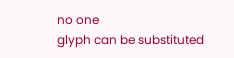no one
glyph can be substituted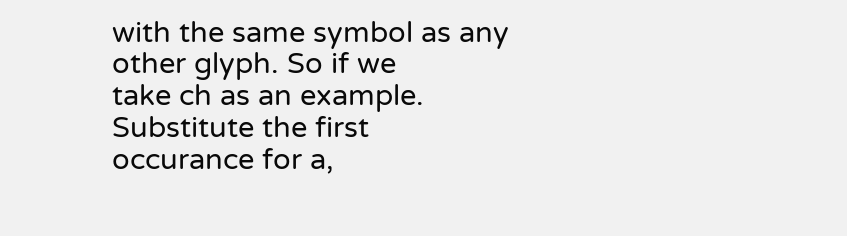with the same symbol as any other glyph. So if we
take ch as an example. Substitute the first occurance for a,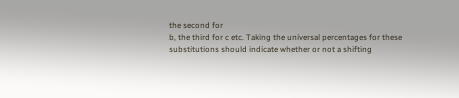the second for
b, the third for c etc. Taking the universal percentages for these
substitutions should indicate whether or not a shifting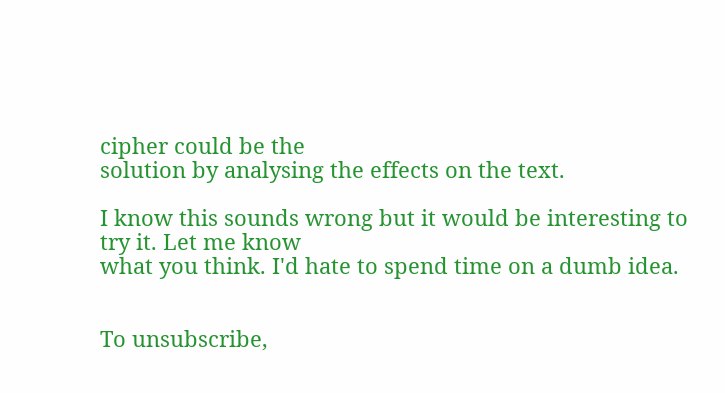cipher could be the
solution by analysing the effects on the text.

I know this sounds wrong but it would be interesting to try it. Let me know
what you think. I'd hate to spend time on a dumb idea.


To unsubscribe,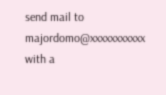send mail to majordomo@xxxxxxxxxxx with a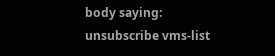body saying:
unsubscribe vms-list